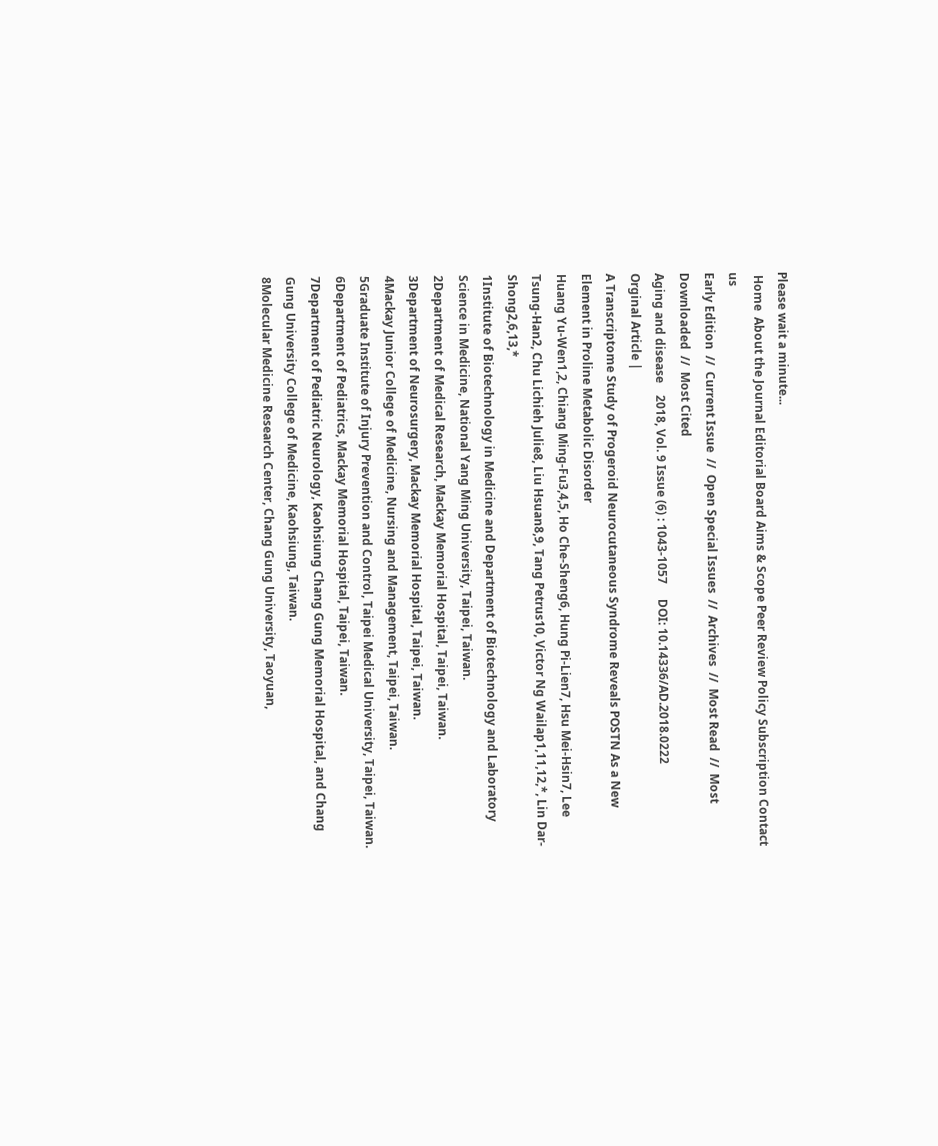Please wait a minute...
 Home  About the Journal Editorial Board Aims & Scope Peer Review Policy Subscription Contact us
Early Edition  //  Current Issue  //  Open Special Issues  //  Archives  //  Most Read  //  Most Downloaded  //  Most Cited
Aging and disease    2018, Vol. 9 Issue (6) : 1043-1057     DOI: 10.14336/AD.2018.0222
Orginal Article |
A Transcriptome Study of Progeroid Neurocutaneous Syndrome Reveals POSTN As a New Element in Proline Metabolic Disorder
Huang Yu-Wen1,2, Chiang Ming-Fu3,4,5, Ho Che-Sheng6, Hung Pi-Lien7, Hsu Mei-Hsin7, Lee Tsung-Han2, Chu Lichieh Julie8, Liu Hsuan8,9, Tang Petrus10, Victor Ng Wailap1,11,12,*, Lin Dar-Shong2,6,13,*
1Institute of Biotechnology in Medicine and Department of Biotechnology and Laboratory Science in Medicine, National Yang Ming University, Taipei, Taiwan.
2Department of Medical Research, Mackay Memorial Hospital, Taipei, Taiwan.
3Department of Neurosurgery, Mackay Memorial Hospital, Taipei, Taiwan.
4Mackay Junior College of Medicine, Nursing and Management, Taipei, Taiwan.
5Graduate Institute of Injury Prevention and Control, Taipei Medical University, Taipei, Taiwan.
6Department of Pediatrics, Mackay Memorial Hospital, Taipei, Taiwan.
7Department of Pediatric Neurology, Kaohsiung Chang Gung Memorial Hospital, and Chang Gung University College of Medicine, Kaohsiung, Taiwan.
8Molecular Medicine Research Center, Chang Gung University, Taoyuan,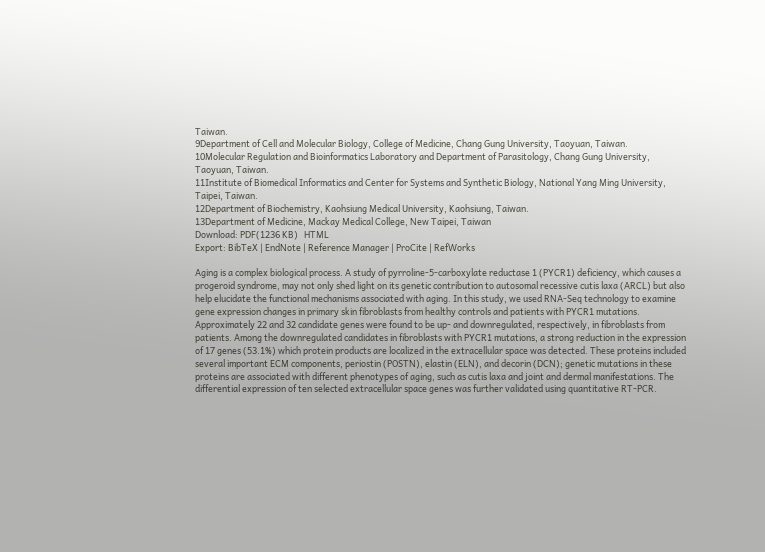Taiwan.
9Department of Cell and Molecular Biology, College of Medicine, Chang Gung University, Taoyuan, Taiwan.
10Molecular Regulation and Bioinformatics Laboratory and Department of Parasitology, Chang Gung University, Taoyuan, Taiwan.
11Institute of Biomedical Informatics and Center for Systems and Synthetic Biology, National Yang Ming University, Taipei, Taiwan.
12Department of Biochemistry, Kaohsiung Medical University, Kaohsiung, Taiwan.
13Department of Medicine, Mackay Medical College, New Taipei, Taiwan
Download: PDF(1236 KB)   HTML
Export: BibTeX | EndNote | Reference Manager | ProCite | RefWorks

Aging is a complex biological process. A study of pyrroline-5-carboxylate reductase 1 (PYCR1) deficiency, which causes a progeroid syndrome, may not only shed light on its genetic contribution to autosomal recessive cutis laxa (ARCL) but also help elucidate the functional mechanisms associated with aging. In this study, we used RNA-Seq technology to examine gene expression changes in primary skin fibroblasts from healthy controls and patients with PYCR1 mutations. Approximately 22 and 32 candidate genes were found to be up- and downregulated, respectively, in fibroblasts from patients. Among the downregulated candidates in fibroblasts with PYCR1 mutations, a strong reduction in the expression of 17 genes (53.1%) which protein products are localized in the extracellular space was detected. These proteins included several important ECM components, periostin (POSTN), elastin (ELN), and decorin (DCN); genetic mutations in these proteins are associated with different phenotypes of aging, such as cutis laxa and joint and dermal manifestations. The differential expression of ten selected extracellular space genes was further validated using quantitative RT-PCR.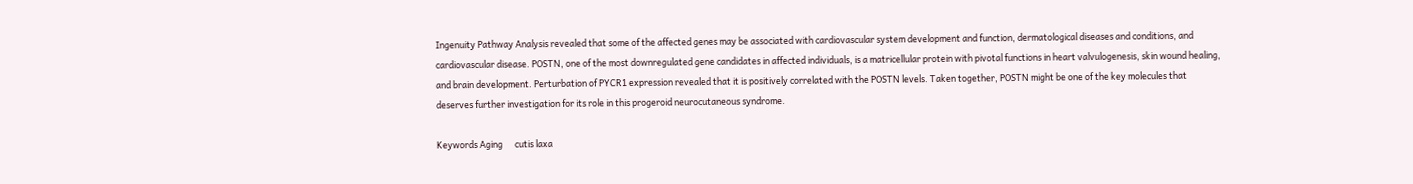Ingenuity Pathway Analysis revealed that some of the affected genes may be associated with cardiovascular system development and function, dermatological diseases and conditions, and cardiovascular disease. POSTN, one of the most downregulated gene candidates in affected individuals, is a matricellular protein with pivotal functions in heart valvulogenesis, skin wound healing, and brain development. Perturbation of PYCR1 expression revealed that it is positively correlated with the POSTN levels. Taken together, POSTN might be one of the key molecules that deserves further investigation for its role in this progeroid neurocutaneous syndrome.

Keywords Aging      cutis laxa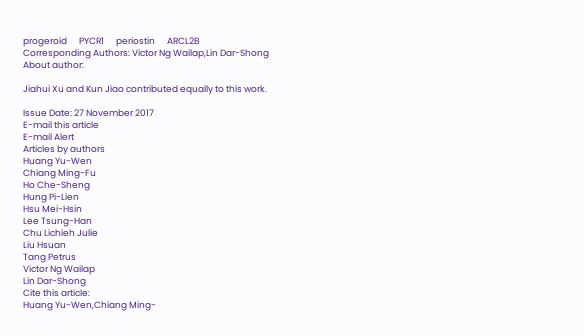progeroid      PYCR1      periostin      ARCL2B
Corresponding Authors: Victor Ng Wailap,Lin Dar-Shong
About author:

Jiahui Xu and Kun Jiao contributed equally to this work.

Issue Date: 27 November 2017
E-mail this article
E-mail Alert
Articles by authors
Huang Yu-Wen
Chiang Ming-Fu
Ho Che-Sheng
Hung Pi-Lien
Hsu Mei-Hsin
Lee Tsung-Han
Chu Lichieh Julie
Liu Hsuan
Tang Petrus
Victor Ng Wailap
Lin Dar-Shong
Cite this article:
Huang Yu-Wen,Chiang Ming-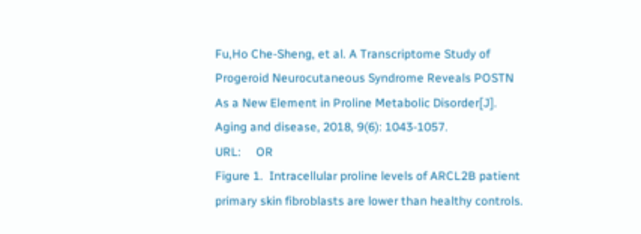Fu,Ho Che-Sheng, et al. A Transcriptome Study of Progeroid Neurocutaneous Syndrome Reveals POSTN As a New Element in Proline Metabolic Disorder[J]. Aging and disease, 2018, 9(6): 1043-1057.
URL:     OR
Figure 1.  Intracellular proline levels of ARCL2B patient primary skin fibroblasts are lower than healthy controls.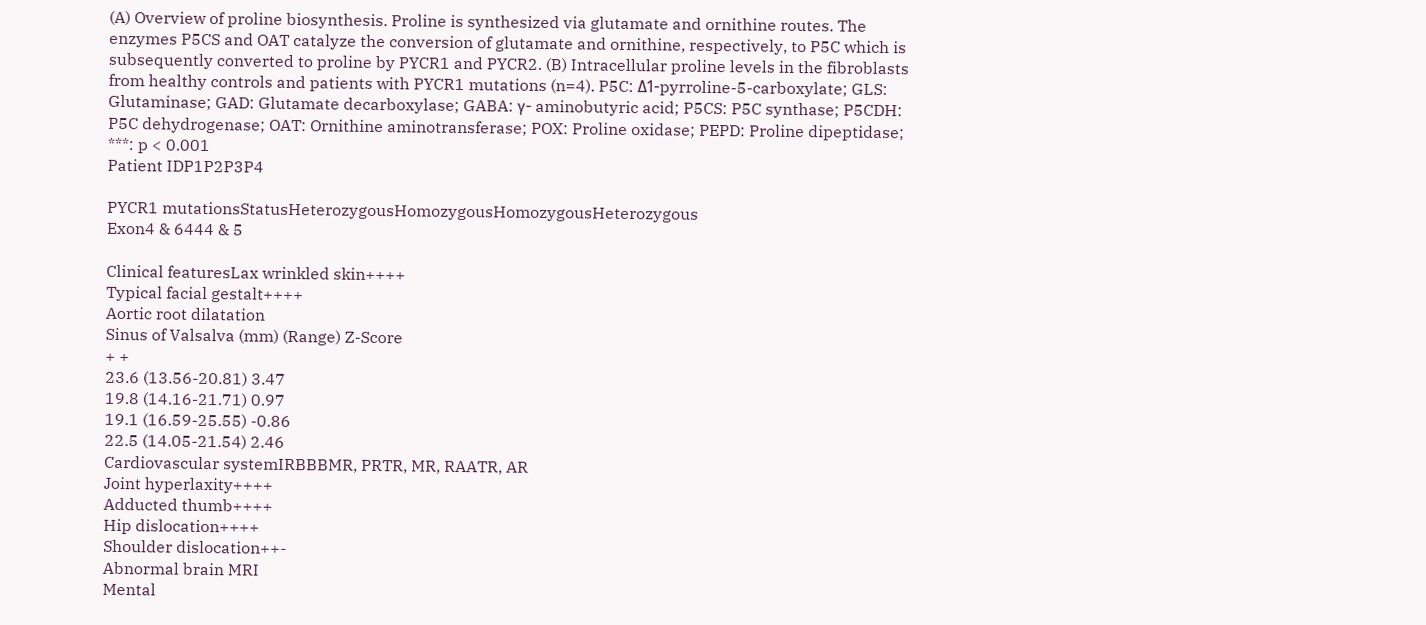(A) Overview of proline biosynthesis. Proline is synthesized via glutamate and ornithine routes. The enzymes P5CS and OAT catalyze the conversion of glutamate and ornithine, respectively, to P5C which is subsequently converted to proline by PYCR1 and PYCR2. (B) Intracellular proline levels in the fibroblasts from healthy controls and patients with PYCR1 mutations (n=4). P5C: Δ1-pyrroline-5-carboxylate; GLS: Glutaminase; GAD: Glutamate decarboxylase; GABA: γ- aminobutyric acid; P5CS: P5C synthase; P5CDH: P5C dehydrogenase; OAT: Ornithine aminotransferase; POX: Proline oxidase; PEPD: Proline dipeptidase; ***: p < 0.001
Patient IDP1P2P3P4

PYCR1 mutationsStatusHeterozygousHomozygousHomozygousHeterozygous
Exon4 & 6444 & 5

Clinical featuresLax wrinkled skin++++
Typical facial gestalt++++
Aortic root dilatation
Sinus of Valsalva (mm) (Range) Z-Score
+ +
23.6 (13.56-20.81) 3.47
19.8 (14.16-21.71) 0.97
19.1 (16.59-25.55) -0.86
22.5 (14.05-21.54) 2.46
Cardiovascular systemIRBBBMR, PRTR, MR, RAATR, AR
Joint hyperlaxity++++
Adducted thumb++++
Hip dislocation++++
Shoulder dislocation++-
Abnormal brain MRI
Mental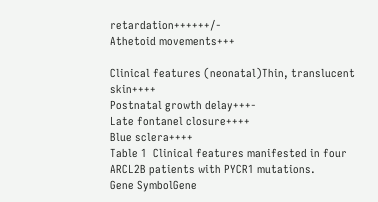retardation++++++/-
Athetoid movements+++

Clinical features (neonatal)Thin, translucent skin++++
Postnatal growth delay+++-
Late fontanel closure++++
Blue sclera++++
Table 1  Clinical features manifested in four ARCL2B patients with PYCR1 mutations.
Gene SymbolGene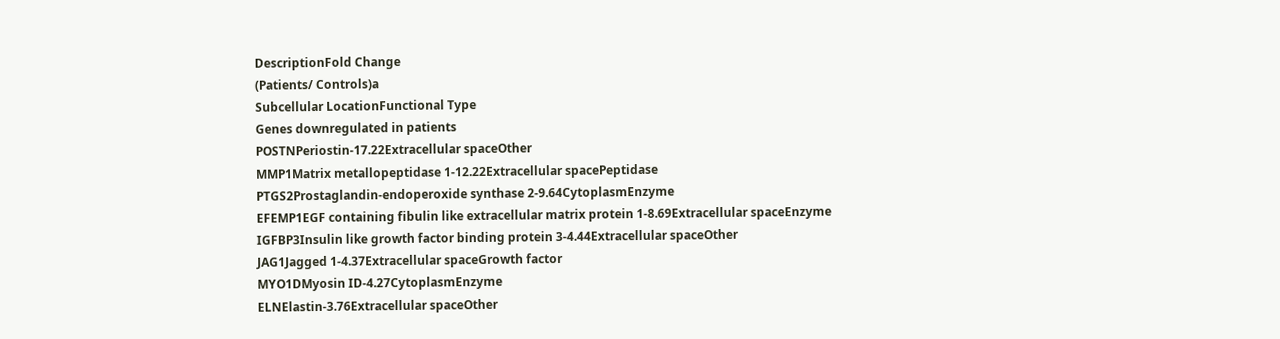DescriptionFold Change
(Patients/ Controls)a
Subcellular LocationFunctional Type
Genes downregulated in patients
POSTNPeriostin-17.22Extracellular spaceOther
MMP1Matrix metallopeptidase 1-12.22Extracellular spacePeptidase
PTGS2Prostaglandin-endoperoxide synthase 2-9.64CytoplasmEnzyme
EFEMP1EGF containing fibulin like extracellular matrix protein 1-8.69Extracellular spaceEnzyme
IGFBP3Insulin like growth factor binding protein 3-4.44Extracellular spaceOther
JAG1Jagged 1-4.37Extracellular spaceGrowth factor
MYO1DMyosin ID-4.27CytoplasmEnzyme
ELNElastin-3.76Extracellular spaceOther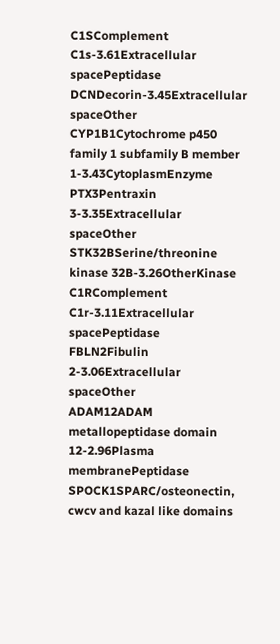C1SComplement C1s-3.61Extracellular spacePeptidase
DCNDecorin-3.45Extracellular spaceOther
CYP1B1Cytochrome p450 family 1 subfamily B member 1-3.43CytoplasmEnzyme
PTX3Pentraxin 3-3.35Extracellular spaceOther
STK32BSerine/threonine kinase 32B-3.26OtherKinase
C1RComplement C1r-3.11Extracellular spacePeptidase
FBLN2Fibulin 2-3.06Extracellular spaceOther
ADAM12ADAM metallopeptidase domain 12-2.96Plasma membranePeptidase
SPOCK1SPARC/osteonectin, cwcv and kazal like domains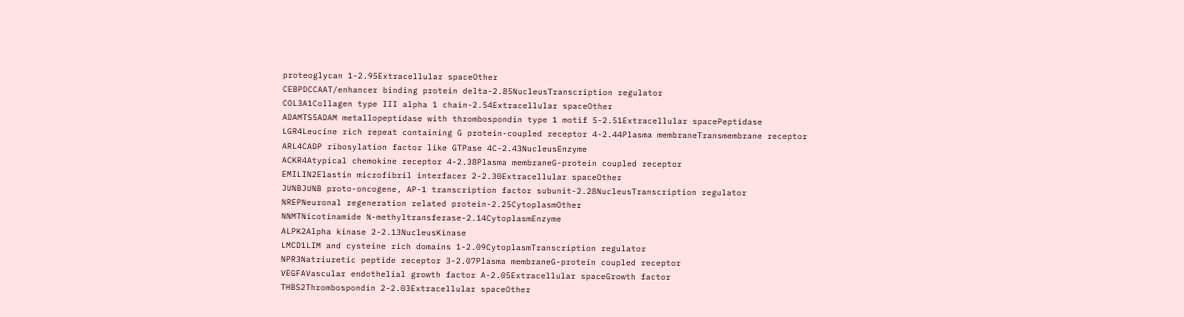proteoglycan 1-2.95Extracellular spaceOther
CEBPDCCAAT/enhancer binding protein delta-2.85NucleusTranscription regulator
COL3A1Collagen type III alpha 1 chain-2.54Extracellular spaceOther
ADAMTS5ADAM metallopeptidase with thrombospondin type 1 motif 5-2.51Extracellular spacePeptidase
LGR4Leucine rich repeat containing G protein-coupled receptor 4-2.44Plasma membraneTransmembrane receptor
ARL4CADP ribosylation factor like GTPase 4C-2.43NucleusEnzyme
ACKR4Atypical chemokine receptor 4-2.38Plasma membraneG-protein coupled receptor
EMILIN2Elastin microfibril interfacer 2-2.30Extracellular spaceOther
JUNBJUNB proto-oncogene, AP-1 transcription factor subunit-2.28NucleusTranscription regulator
NREPNeuronal regeneration related protein-2.25CytoplasmOther
NNMTNicotinamide N-methyltransferase-2.14CytoplasmEnzyme
ALPK2Alpha kinase 2-2.13NucleusKinase
LMCD1LIM and cysteine rich domains 1-2.09CytoplasmTranscription regulator
NPR3Natriuretic peptide receptor 3-2.07Plasma membraneG-protein coupled receptor
VEGFAVascular endothelial growth factor A-2.05Extracellular spaceGrowth factor
THBS2Thrombospondin 2-2.03Extracellular spaceOther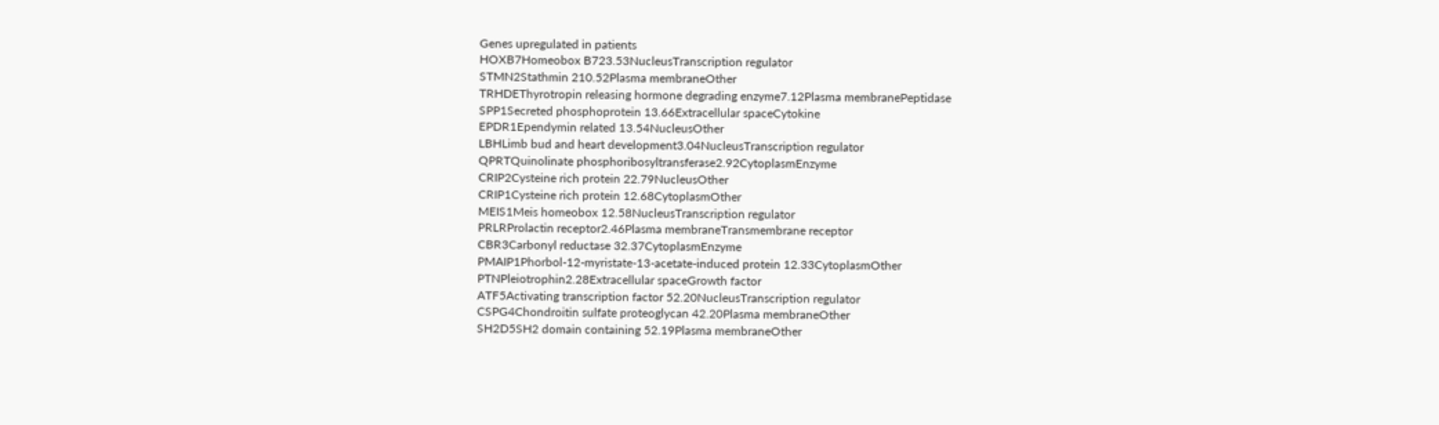Genes upregulated in patients
HOXB7Homeobox B723.53NucleusTranscription regulator
STMN2Stathmin 210.52Plasma membraneOther
TRHDEThyrotropin releasing hormone degrading enzyme7.12Plasma membranePeptidase
SPP1Secreted phosphoprotein 13.66Extracellular spaceCytokine
EPDR1Ependymin related 13.54NucleusOther
LBHLimb bud and heart development3.04NucleusTranscription regulator
QPRTQuinolinate phosphoribosyltransferase2.92CytoplasmEnzyme
CRIP2Cysteine rich protein 22.79NucleusOther
CRIP1Cysteine rich protein 12.68CytoplasmOther
MEIS1Meis homeobox 12.58NucleusTranscription regulator
PRLRProlactin receptor2.46Plasma membraneTransmembrane receptor
CBR3Carbonyl reductase 32.37CytoplasmEnzyme
PMAIP1Phorbol-12-myristate-13-acetate-induced protein 12.33CytoplasmOther
PTNPleiotrophin2.28Extracellular spaceGrowth factor
ATF5Activating transcription factor 52.20NucleusTranscription regulator
CSPG4Chondroitin sulfate proteoglycan 42.20Plasma membraneOther
SH2D5SH2 domain containing 52.19Plasma membraneOther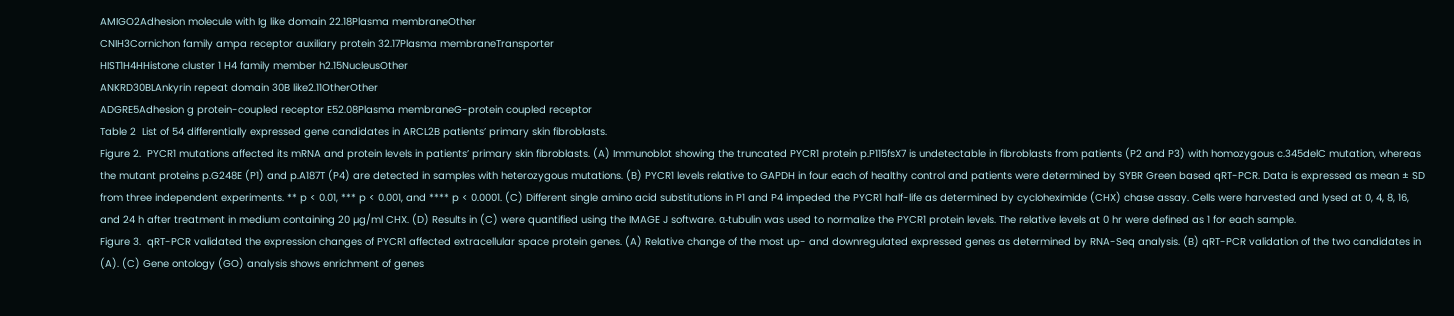AMIGO2Adhesion molecule with Ig like domain 22.18Plasma membraneOther
CNIH3Cornichon family ampa receptor auxiliary protein 32.17Plasma membraneTransporter
HIST1H4HHistone cluster 1 H4 family member h2.15NucleusOther
ANKRD30BLAnkyrin repeat domain 30B like2.11OtherOther
ADGRE5Adhesion g protein-coupled receptor E52.08Plasma membraneG-protein coupled receptor
Table 2  List of 54 differentially expressed gene candidates in ARCL2B patients’ primary skin fibroblasts.
Figure 2.  PYCR1 mutations affected its mRNA and protein levels in patients’ primary skin fibroblasts. (A) Immunoblot showing the truncated PYCR1 protein p.P115fsX7 is undetectable in fibroblasts from patients (P2 and P3) with homozygous c.345delC mutation, whereas the mutant proteins p.G248E (P1) and p.A187T (P4) are detected in samples with heterozygous mutations. (B) PYCR1 levels relative to GAPDH in four each of healthy control and patients were determined by SYBR Green based qRT-PCR. Data is expressed as mean ± SD from three independent experiments. ** p < 0.01, *** p < 0.001, and **** p < 0.0001. (C) Different single amino acid substitutions in P1 and P4 impeded the PYCR1 half-life as determined by cycloheximide (CHX) chase assay. Cells were harvested and lysed at 0, 4, 8, 16, and 24 h after treatment in medium containing 20 µg/ml CHX. (D) Results in (C) were quantified using the IMAGE J software. α-tubulin was used to normalize the PYCR1 protein levels. The relative levels at 0 hr were defined as 1 for each sample.
Figure 3.  qRT-PCR validated the expression changes of PYCR1 affected extracellular space protein genes. (A) Relative change of the most up- and downregulated expressed genes as determined by RNA-Seq analysis. (B) qRT-PCR validation of the two candidates in (A). (C) Gene ontology (GO) analysis shows enrichment of genes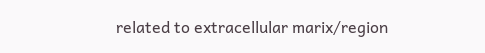related to extracellular marix/region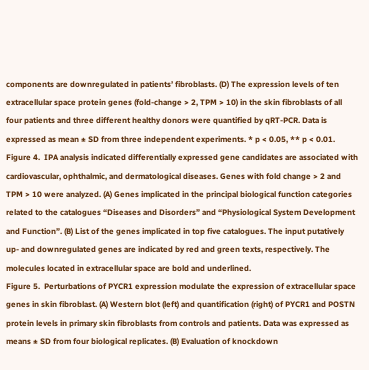components are downregulated in patients’ fibroblasts. (D) The expression levels of ten extracellular space protein genes (fold-change > 2, TPM > 10) in the skin fibroblasts of all four patients and three different healthy donors were quantified by qRT-PCR. Data is expressed as mean ± SD from three independent experiments. * p < 0.05, ** p < 0.01.
Figure 4.  IPA analysis indicated differentially expressed gene candidates are associated with cardiovascular, ophthalmic, and dermatological diseases. Genes with fold change > 2 and TPM > 10 were analyzed. (A) Genes implicated in the principal biological function categories related to the catalogues “Diseases and Disorders” and “Physiological System Development and Function”. (B) List of the genes implicated in top five catalogues. The input putatively up- and downregulated genes are indicated by red and green texts, respectively. The molecules located in extracellular space are bold and underlined.
Figure 5.  Perturbations of PYCR1 expression modulate the expression of extracellular space genes in skin fibroblast. (A) Western blot (left) and quantification (right) of PYCR1 and POSTN protein levels in primary skin fibroblasts from controls and patients. Data was expressed as means ± SD from four biological replicates. (B) Evaluation of knockdown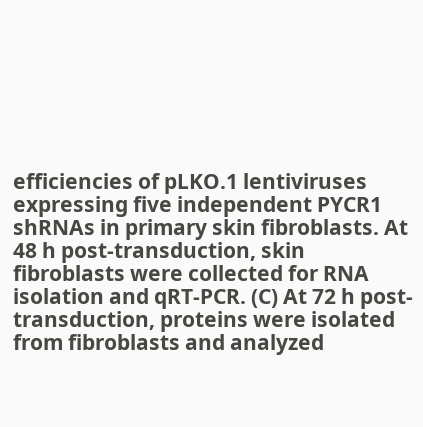efficiencies of pLKO.1 lentiviruses expressing five independent PYCR1 shRNAs in primary skin fibroblasts. At 48 h post-transduction, skin fibroblasts were collected for RNA isolation and qRT-PCR. (C) At 72 h post-transduction, proteins were isolated from fibroblasts and analyzed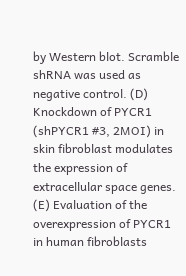by Western blot. Scramble shRNA was used as negative control. (D) Knockdown of PYCR1 (shPYCR1 #3, 2MOI) in skin fibroblast modulates the expression of extracellular space genes. (E) Evaluation of the overexpression of PYCR1 in human fibroblasts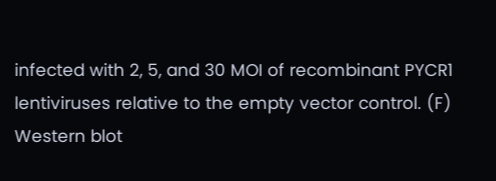infected with 2, 5, and 30 MOI of recombinant PYCR1 lentiviruses relative to the empty vector control. (F) Western blot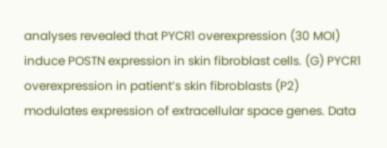analyses revealed that PYCR1 overexpression (30 MOI) induce POSTN expression in skin fibroblast cells. (G) PYCR1 overexpression in patient’s skin fibroblasts (P2) modulates expression of extracellular space genes. Data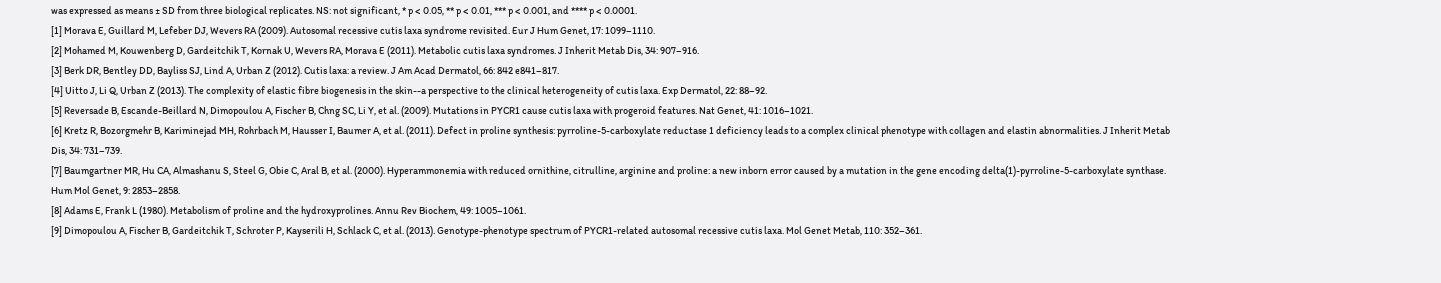was expressed as means ± SD from three biological replicates. NS: not significant, * p < 0.05, ** p < 0.01, *** p < 0.001, and **** p < 0.0001.
[1] Morava E, Guillard M, Lefeber DJ, Wevers RA (2009). Autosomal recessive cutis laxa syndrome revisited. Eur J Hum Genet, 17: 1099–1110.
[2] Mohamed M, Kouwenberg D, Gardeitchik T, Kornak U, Wevers RA, Morava E (2011). Metabolic cutis laxa syndromes. J Inherit Metab Dis, 34: 907–916.
[3] Berk DR, Bentley DD, Bayliss SJ, Lind A, Urban Z (2012). Cutis laxa: a review. J Am Acad Dermatol, 66: 842 e841–817.
[4] Uitto J, Li Q, Urban Z (2013). The complexity of elastic fibre biogenesis in the skin--a perspective to the clinical heterogeneity of cutis laxa. Exp Dermatol, 22: 88–92.
[5] Reversade B, Escande-Beillard N, Dimopoulou A, Fischer B, Chng SC, Li Y, et al. (2009). Mutations in PYCR1 cause cutis laxa with progeroid features. Nat Genet, 41: 1016–1021.
[6] Kretz R, Bozorgmehr B, Kariminejad MH, Rohrbach M, Hausser I, Baumer A, et al. (2011). Defect in proline synthesis: pyrroline-5-carboxylate reductase 1 deficiency leads to a complex clinical phenotype with collagen and elastin abnormalities. J Inherit Metab Dis, 34: 731–739.
[7] Baumgartner MR, Hu CA, Almashanu S, Steel G, Obie C, Aral B, et al. (2000). Hyperammonemia with reduced ornithine, citrulline, arginine and proline: a new inborn error caused by a mutation in the gene encoding delta(1)-pyrroline-5-carboxylate synthase. Hum Mol Genet, 9: 2853–2858.
[8] Adams E, Frank L (1980). Metabolism of proline and the hydroxyprolines. Annu Rev Biochem, 49: 1005–1061.
[9] Dimopoulou A, Fischer B, Gardeitchik T, Schroter P, Kayserili H, Schlack C, et al. (2013). Genotype-phenotype spectrum of PYCR1-related autosomal recessive cutis laxa. Mol Genet Metab, 110: 352–361.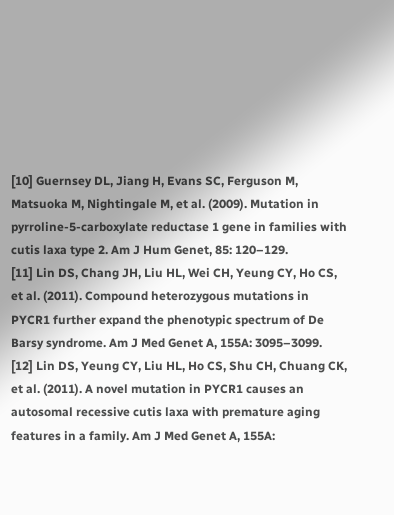[10] Guernsey DL, Jiang H, Evans SC, Ferguson M, Matsuoka M, Nightingale M, et al. (2009). Mutation in pyrroline-5-carboxylate reductase 1 gene in families with cutis laxa type 2. Am J Hum Genet, 85: 120–129.
[11] Lin DS, Chang JH, Liu HL, Wei CH, Yeung CY, Ho CS, et al. (2011). Compound heterozygous mutations in PYCR1 further expand the phenotypic spectrum of De Barsy syndrome. Am J Med Genet A, 155A: 3095–3099.
[12] Lin DS, Yeung CY, Liu HL, Ho CS, Shu CH, Chuang CK, et al. (2011). A novel mutation in PYCR1 causes an autosomal recessive cutis laxa with premature aging features in a family. Am J Med Genet A, 155A: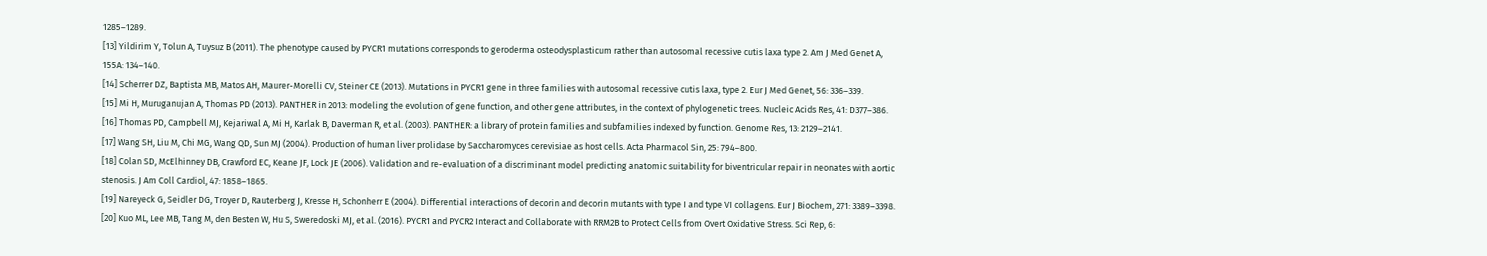1285–1289.
[13] Yildirim Y, Tolun A, Tuysuz B (2011). The phenotype caused by PYCR1 mutations corresponds to geroderma osteodysplasticum rather than autosomal recessive cutis laxa type 2. Am J Med Genet A, 155A: 134–140.
[14] Scherrer DZ, Baptista MB, Matos AH, Maurer-Morelli CV, Steiner CE (2013). Mutations in PYCR1 gene in three families with autosomal recessive cutis laxa, type 2. Eur J Med Genet, 56: 336–339.
[15] Mi H, Muruganujan A, Thomas PD (2013). PANTHER in 2013: modeling the evolution of gene function, and other gene attributes, in the context of phylogenetic trees. Nucleic Acids Res, 41: D377–386.
[16] Thomas PD, Campbell MJ, Kejariwal A, Mi H, Karlak B, Daverman R, et al. (2003). PANTHER: a library of protein families and subfamilies indexed by function. Genome Res, 13: 2129–2141.
[17] Wang SH, Liu M, Chi MG, Wang QD, Sun MJ (2004). Production of human liver prolidase by Saccharomyces cerevisiae as host cells. Acta Pharmacol Sin, 25: 794–800.
[18] Colan SD, McElhinney DB, Crawford EC, Keane JF, Lock JE (2006). Validation and re-evaluation of a discriminant model predicting anatomic suitability for biventricular repair in neonates with aortic stenosis. J Am Coll Cardiol, 47: 1858–1865.
[19] Nareyeck G, Seidler DG, Troyer D, Rauterberg J, Kresse H, Schonherr E (2004). Differential interactions of decorin and decorin mutants with type I and type VI collagens. Eur J Biochem, 271: 3389–3398.
[20] Kuo ML, Lee MB, Tang M, den Besten W, Hu S, Sweredoski MJ, et al. (2016). PYCR1 and PYCR2 Interact and Collaborate with RRM2B to Protect Cells from Overt Oxidative Stress. Sci Rep, 6: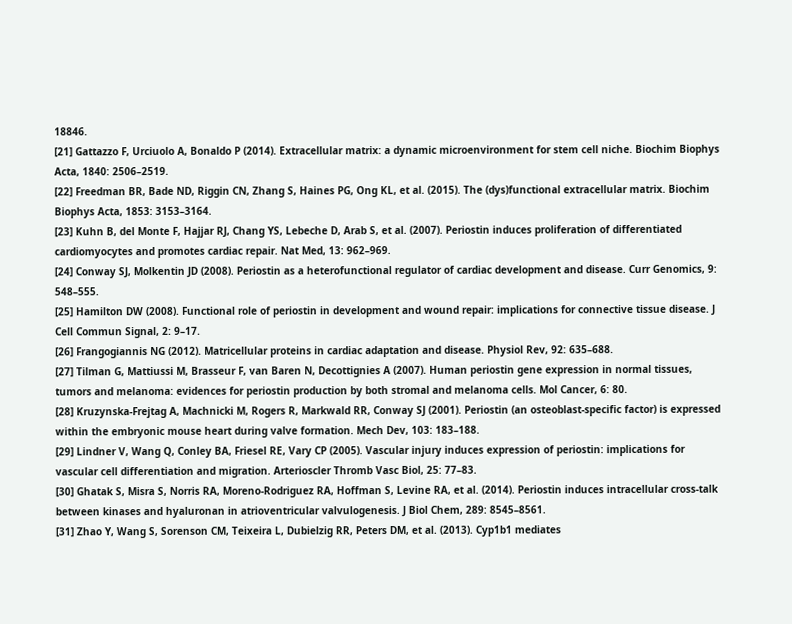18846.
[21] Gattazzo F, Urciuolo A, Bonaldo P (2014). Extracellular matrix: a dynamic microenvironment for stem cell niche. Biochim Biophys Acta, 1840: 2506–2519.
[22] Freedman BR, Bade ND, Riggin CN, Zhang S, Haines PG, Ong KL, et al. (2015). The (dys)functional extracellular matrix. Biochim Biophys Acta, 1853: 3153–3164.
[23] Kuhn B, del Monte F, Hajjar RJ, Chang YS, Lebeche D, Arab S, et al. (2007). Periostin induces proliferation of differentiated cardiomyocytes and promotes cardiac repair. Nat Med, 13: 962–969.
[24] Conway SJ, Molkentin JD (2008). Periostin as a heterofunctional regulator of cardiac development and disease. Curr Genomics, 9: 548–555.
[25] Hamilton DW (2008). Functional role of periostin in development and wound repair: implications for connective tissue disease. J Cell Commun Signal, 2: 9–17.
[26] Frangogiannis NG (2012). Matricellular proteins in cardiac adaptation and disease. Physiol Rev, 92: 635–688.
[27] Tilman G, Mattiussi M, Brasseur F, van Baren N, Decottignies A (2007). Human periostin gene expression in normal tissues, tumors and melanoma: evidences for periostin production by both stromal and melanoma cells. Mol Cancer, 6: 80.
[28] Kruzynska-Frejtag A, Machnicki M, Rogers R, Markwald RR, Conway SJ (2001). Periostin (an osteoblast-specific factor) is expressed within the embryonic mouse heart during valve formation. Mech Dev, 103: 183–188.
[29] Lindner V, Wang Q, Conley BA, Friesel RE, Vary CP (2005). Vascular injury induces expression of periostin: implications for vascular cell differentiation and migration. Arterioscler Thromb Vasc Biol, 25: 77–83.
[30] Ghatak S, Misra S, Norris RA, Moreno-Rodriguez RA, Hoffman S, Levine RA, et al. (2014). Periostin induces intracellular cross-talk between kinases and hyaluronan in atrioventricular valvulogenesis. J Biol Chem, 289: 8545–8561.
[31] Zhao Y, Wang S, Sorenson CM, Teixeira L, Dubielzig RR, Peters DM, et al. (2013). Cyp1b1 mediates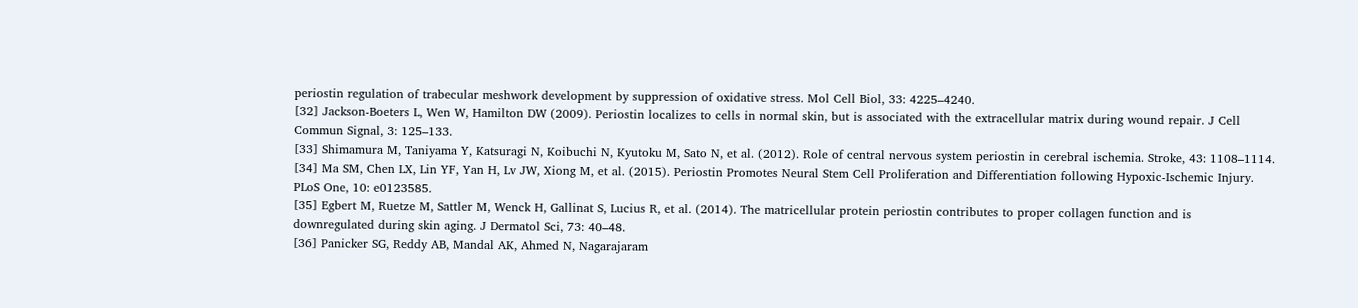periostin regulation of trabecular meshwork development by suppression of oxidative stress. Mol Cell Biol, 33: 4225–4240.
[32] Jackson-Boeters L, Wen W, Hamilton DW (2009). Periostin localizes to cells in normal skin, but is associated with the extracellular matrix during wound repair. J Cell Commun Signal, 3: 125–133.
[33] Shimamura M, Taniyama Y, Katsuragi N, Koibuchi N, Kyutoku M, Sato N, et al. (2012). Role of central nervous system periostin in cerebral ischemia. Stroke, 43: 1108–1114.
[34] Ma SM, Chen LX, Lin YF, Yan H, Lv JW, Xiong M, et al. (2015). Periostin Promotes Neural Stem Cell Proliferation and Differentiation following Hypoxic-Ischemic Injury. PLoS One, 10: e0123585.
[35] Egbert M, Ruetze M, Sattler M, Wenck H, Gallinat S, Lucius R, et al. (2014). The matricellular protein periostin contributes to proper collagen function and is downregulated during skin aging. J Dermatol Sci, 73: 40–48.
[36] Panicker SG, Reddy AB, Mandal AK, Ahmed N, Nagarajaram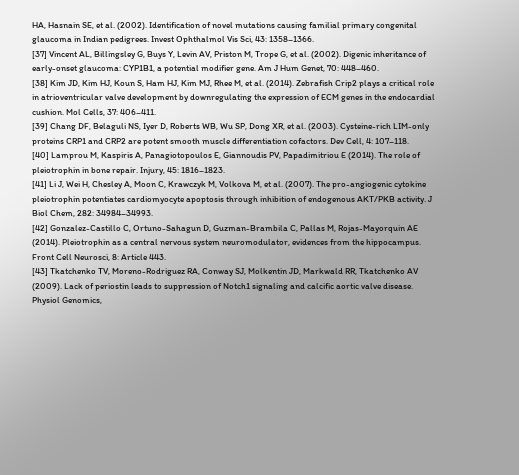HA, Hasnain SE, et al. (2002). Identification of novel mutations causing familial primary congenital glaucoma in Indian pedigrees. Invest Ophthalmol Vis Sci, 43: 1358–1366.
[37] Vincent AL, Billingsley G, Buys Y, Levin AV, Priston M, Trope G, et al. (2002). Digenic inheritance of early-onset glaucoma: CYP1B1, a potential modifier gene. Am J Hum Genet, 70: 448–460.
[38] Kim JD, Kim HJ, Koun S, Ham HJ, Kim MJ, Rhee M, et al. (2014). Zebrafish Crip2 plays a critical role in atrioventricular valve development by downregulating the expression of ECM genes in the endocardial cushion. Mol Cells, 37: 406–411.
[39] Chang DF, Belaguli NS, Iyer D, Roberts WB, Wu SP, Dong XR, et al. (2003). Cysteine-rich LIM-only proteins CRP1 and CRP2 are potent smooth muscle differentiation cofactors. Dev Cell, 4: 107–118.
[40] Lamprou M, Kaspiris A, Panagiotopoulos E, Giannoudis PV, Papadimitriou E (2014). The role of pleiotrophin in bone repair. Injury, 45: 1816–1823.
[41] Li J, Wei H, Chesley A, Moon C, Krawczyk M, Volkova M, et al. (2007). The pro-angiogenic cytokine pleiotrophin potentiates cardiomyocyte apoptosis through inhibition of endogenous AKT/PKB activity. J Biol Chem, 282: 34984–34993.
[42] Gonzalez-Castillo C, Ortuno-Sahagun D, Guzman-Brambila C, Pallas M, Rojas-Mayorquin AE (2014). Pleiotrophin as a central nervous system neuromodulator, evidences from the hippocampus. Front Cell Neurosci, 8: Article 443.
[43] Tkatchenko TV, Moreno-Rodriguez RA, Conway SJ, Molkentin JD, Markwald RR, Tkatchenko AV (2009). Lack of periostin leads to suppression of Notch1 signaling and calcific aortic valve disease. Physiol Genomics,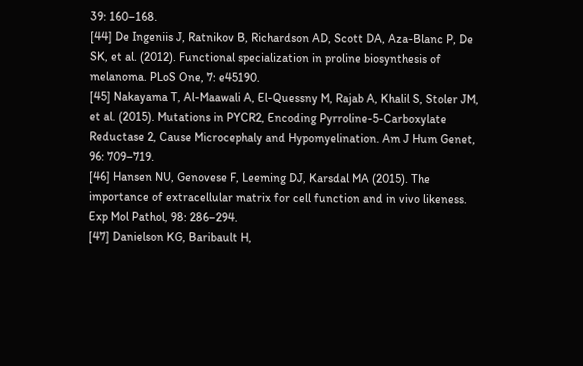39: 160–168.
[44] De Ingeniis J, Ratnikov B, Richardson AD, Scott DA, Aza-Blanc P, De SK, et al. (2012). Functional specialization in proline biosynthesis of melanoma. PLoS One, 7: e45190.
[45] Nakayama T, Al-Maawali A, El-Quessny M, Rajab A, Khalil S, Stoler JM, et al. (2015). Mutations in PYCR2, Encoding Pyrroline-5-Carboxylate Reductase 2, Cause Microcephaly and Hypomyelination. Am J Hum Genet, 96: 709–719.
[46] Hansen NU, Genovese F, Leeming DJ, Karsdal MA (2015). The importance of extracellular matrix for cell function and in vivo likeness. Exp Mol Pathol, 98: 286–294.
[47] Danielson KG, Baribault H,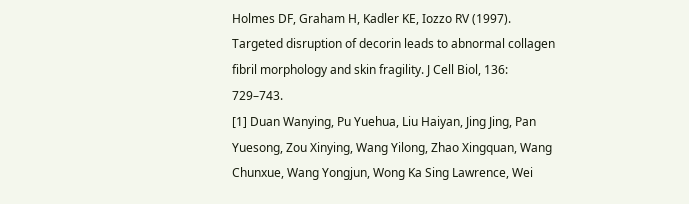Holmes DF, Graham H, Kadler KE, Iozzo RV (1997). Targeted disruption of decorin leads to abnormal collagen fibril morphology and skin fragility. J Cell Biol, 136: 729–743.
[1] Duan Wanying, Pu Yuehua, Liu Haiyan, Jing Jing, Pan Yuesong, Zou Xinying, Wang Yilong, Zhao Xingquan, Wang Chunxue, Wang Yongjun, Wong Ka Sing Lawrence, Wei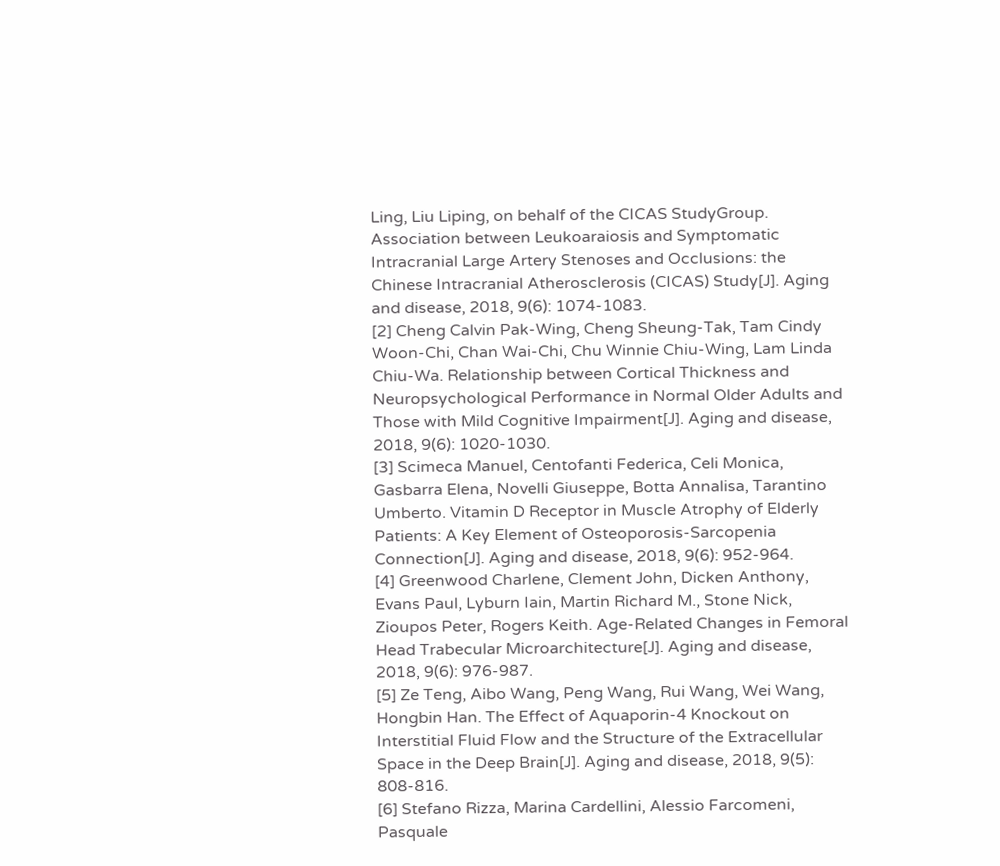Ling, Liu Liping, on behalf of the CICAS StudyGroup. Association between Leukoaraiosis and Symptomatic Intracranial Large Artery Stenoses and Occlusions: the Chinese Intracranial Atherosclerosis (CICAS) Study[J]. Aging and disease, 2018, 9(6): 1074-1083.
[2] Cheng Calvin Pak-Wing, Cheng Sheung-Tak, Tam Cindy Woon-Chi, Chan Wai-Chi, Chu Winnie Chiu-Wing, Lam Linda Chiu-Wa. Relationship between Cortical Thickness and Neuropsychological Performance in Normal Older Adults and Those with Mild Cognitive Impairment[J]. Aging and disease, 2018, 9(6): 1020-1030.
[3] Scimeca Manuel, Centofanti Federica, Celi Monica, Gasbarra Elena, Novelli Giuseppe, Botta Annalisa, Tarantino Umberto. Vitamin D Receptor in Muscle Atrophy of Elderly Patients: A Key Element of Osteoporosis-Sarcopenia Connection[J]. Aging and disease, 2018, 9(6): 952-964.
[4] Greenwood Charlene, Clement John, Dicken Anthony, Evans Paul, Lyburn Iain, Martin Richard M., Stone Nick, Zioupos Peter, Rogers Keith. Age-Related Changes in Femoral Head Trabecular Microarchitecture[J]. Aging and disease, 2018, 9(6): 976-987.
[5] Ze Teng, Aibo Wang, Peng Wang, Rui Wang, Wei Wang, Hongbin Han. The Effect of Aquaporin-4 Knockout on Interstitial Fluid Flow and the Structure of the Extracellular Space in the Deep Brain[J]. Aging and disease, 2018, 9(5): 808-816.
[6] Stefano Rizza, Marina Cardellini, Alessio Farcomeni, Pasquale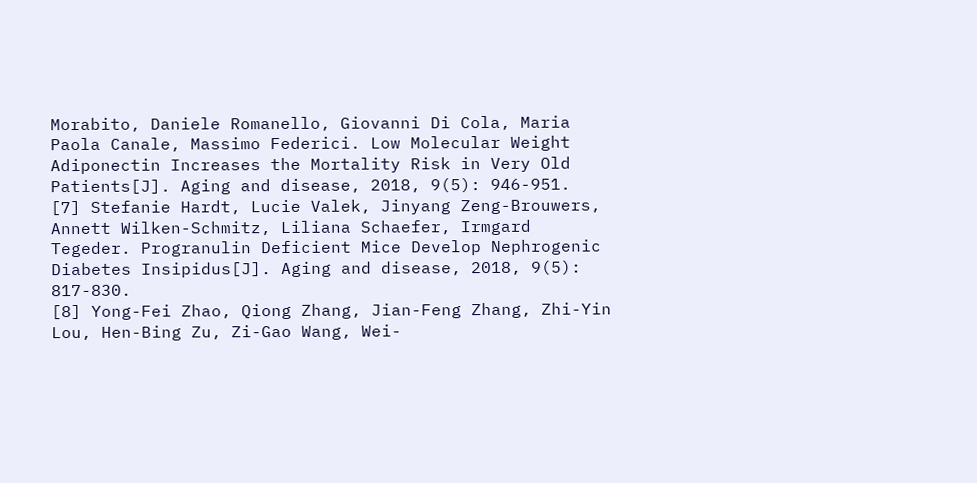Morabito, Daniele Romanello, Giovanni Di Cola, Maria Paola Canale, Massimo Federici. Low Molecular Weight Adiponectin Increases the Mortality Risk in Very Old Patients[J]. Aging and disease, 2018, 9(5): 946-951.
[7] Stefanie Hardt, Lucie Valek, Jinyang Zeng-Brouwers, Annett Wilken-Schmitz, Liliana Schaefer, Irmgard Tegeder. Progranulin Deficient Mice Develop Nephrogenic Diabetes Insipidus[J]. Aging and disease, 2018, 9(5): 817-830.
[8] Yong-Fei Zhao, Qiong Zhang, Jian-Feng Zhang, Zhi-Yin Lou, Hen-Bing Zu, Zi-Gao Wang, Wei-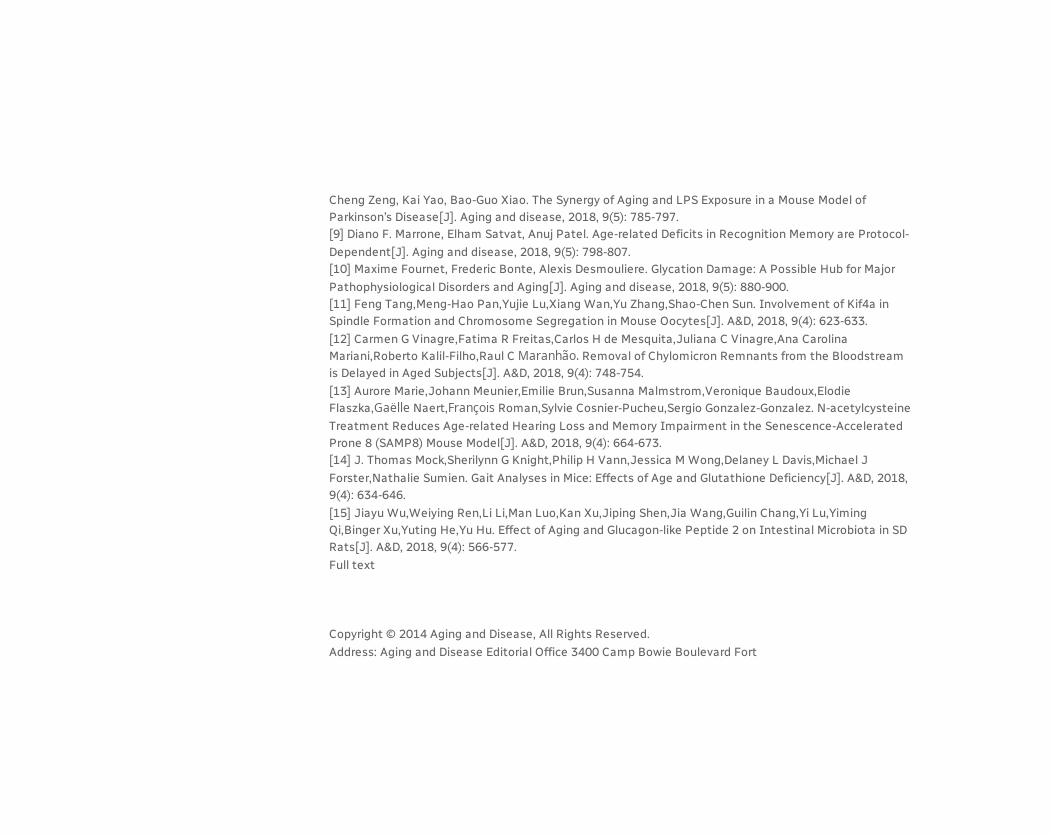Cheng Zeng, Kai Yao, Bao-Guo Xiao. The Synergy of Aging and LPS Exposure in a Mouse Model of Parkinson’s Disease[J]. Aging and disease, 2018, 9(5): 785-797.
[9] Diano F. Marrone, Elham Satvat, Anuj Patel. Age-related Deficits in Recognition Memory are Protocol-Dependent[J]. Aging and disease, 2018, 9(5): 798-807.
[10] Maxime Fournet, Frederic Bonte, Alexis Desmouliere. Glycation Damage: A Possible Hub for Major Pathophysiological Disorders and Aging[J]. Aging and disease, 2018, 9(5): 880-900.
[11] Feng Tang,Meng-Hao Pan,Yujie Lu,Xiang Wan,Yu Zhang,Shao-Chen Sun. Involvement of Kif4a in Spindle Formation and Chromosome Segregation in Mouse Oocytes[J]. A&D, 2018, 9(4): 623-633.
[12] Carmen G Vinagre,Fatima R Freitas,Carlos H de Mesquita,Juliana C Vinagre,Ana Carolina Mariani,Roberto Kalil-Filho,Raul C Maranhão. Removal of Chylomicron Remnants from the Bloodstream is Delayed in Aged Subjects[J]. A&D, 2018, 9(4): 748-754.
[13] Aurore Marie,Johann Meunier,Emilie Brun,Susanna Malmstrom,Veronique Baudoux,Elodie Flaszka,Gaëlle Naert,François Roman,Sylvie Cosnier-Pucheu,Sergio Gonzalez-Gonzalez. N-acetylcysteine Treatment Reduces Age-related Hearing Loss and Memory Impairment in the Senescence-Accelerated Prone 8 (SAMP8) Mouse Model[J]. A&D, 2018, 9(4): 664-673.
[14] J. Thomas Mock,Sherilynn G Knight,Philip H Vann,Jessica M Wong,Delaney L Davis,Michael J Forster,Nathalie Sumien. Gait Analyses in Mice: Effects of Age and Glutathione Deficiency[J]. A&D, 2018, 9(4): 634-646.
[15] Jiayu Wu,Weiying Ren,Li Li,Man Luo,Kan Xu,Jiping Shen,Jia Wang,Guilin Chang,Yi Lu,Yiming Qi,Binger Xu,Yuting He,Yu Hu. Effect of Aging and Glucagon-like Peptide 2 on Intestinal Microbiota in SD Rats[J]. A&D, 2018, 9(4): 566-577.
Full text



Copyright © 2014 Aging and Disease, All Rights Reserved.
Address: Aging and Disease Editorial Office 3400 Camp Bowie Boulevard Fort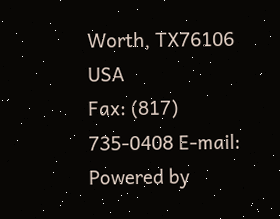Worth, TX76106 USA
Fax: (817) 735-0408 E-mail:
Powered by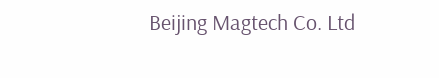Beijing Magtech Co. Ltd